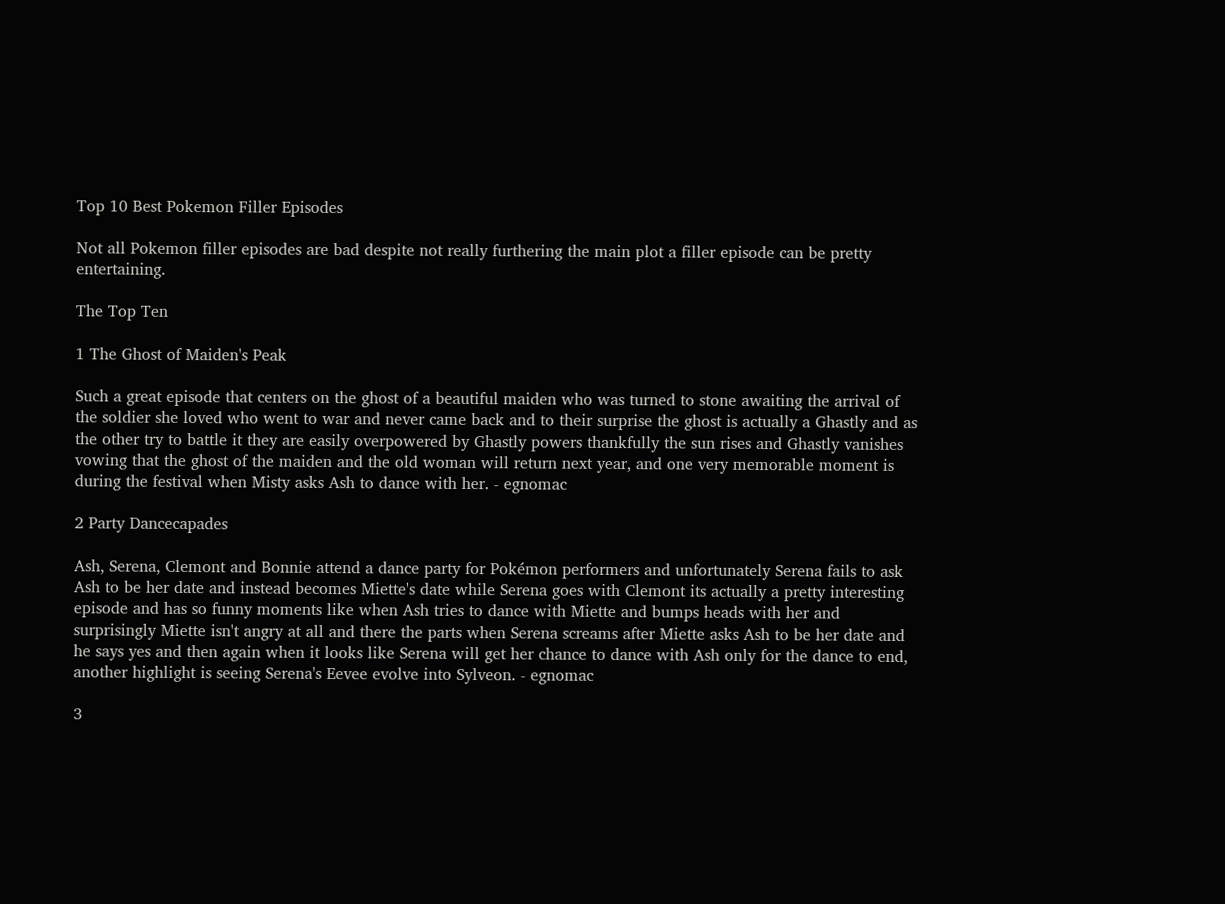Top 10 Best Pokemon Filler Episodes

Not all Pokemon filler episodes are bad despite not really furthering the main plot a filler episode can be pretty entertaining.

The Top Ten

1 The Ghost of Maiden's Peak

Such a great episode that centers on the ghost of a beautiful maiden who was turned to stone awaiting the arrival of the soldier she loved who went to war and never came back and to their surprise the ghost is actually a Ghastly and as the other try to battle it they are easily overpowered by Ghastly powers thankfully the sun rises and Ghastly vanishes vowing that the ghost of the maiden and the old woman will return next year, and one very memorable moment is during the festival when Misty asks Ash to dance with her. - egnomac

2 Party Dancecapades

Ash, Serena, Clemont and Bonnie attend a dance party for Pokémon performers and unfortunately Serena fails to ask Ash to be her date and instead becomes Miette's date while Serena goes with Clemont its actually a pretty interesting episode and has so funny moments like when Ash tries to dance with Miette and bumps heads with her and surprisingly Miette isn't angry at all and there the parts when Serena screams after Miette asks Ash to be her date and he says yes and then again when it looks like Serena will get her chance to dance with Ash only for the dance to end, another highlight is seeing Serena's Eevee evolve into Sylveon. - egnomac

3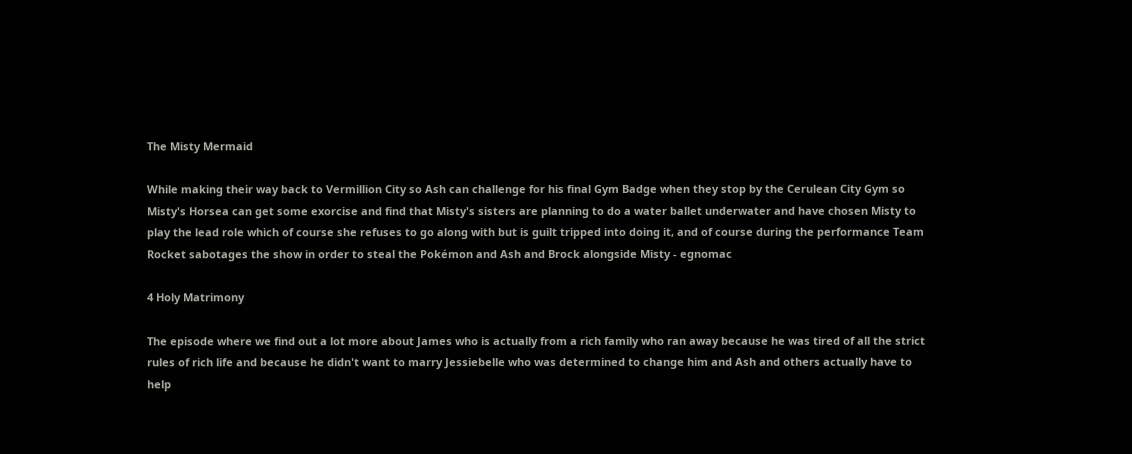The Misty Mermaid

While making their way back to Vermillion City so Ash can challenge for his final Gym Badge when they stop by the Cerulean City Gym so Misty's Horsea can get some exorcise and find that Misty's sisters are planning to do a water ballet underwater and have chosen Misty to play the lead role which of course she refuses to go along with but is guilt tripped into doing it, and of course during the performance Team Rocket sabotages the show in order to steal the Pokémon and Ash and Brock alongside Misty - egnomac

4 Holy Matrimony

The episode where we find out a lot more about James who is actually from a rich family who ran away because he was tired of all the strict rules of rich life and because he didn't want to marry Jessiebelle who was determined to change him and Ash and others actually have to help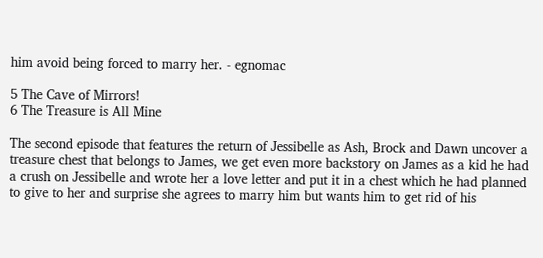him avoid being forced to marry her. - egnomac

5 The Cave of Mirrors!
6 The Treasure is All Mine

The second episode that features the return of Jessibelle as Ash, Brock and Dawn uncover a treasure chest that belongs to James, we get even more backstory on James as a kid he had a crush on Jessibelle and wrote her a love letter and put it in a chest which he had planned to give to her and surprise she agrees to marry him but wants him to get rid of his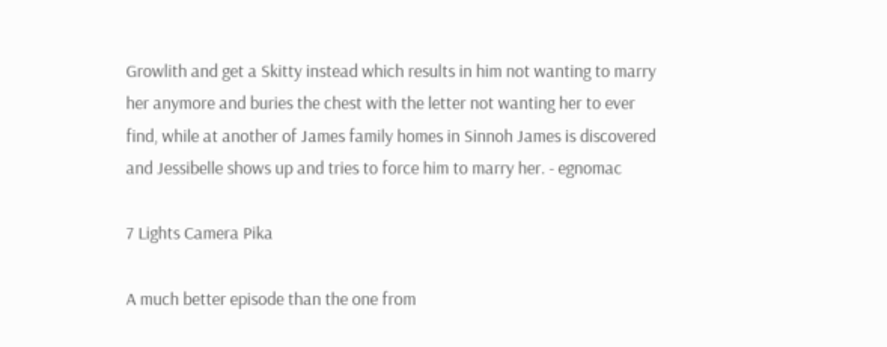Growlith and get a Skitty instead which results in him not wanting to marry her anymore and buries the chest with the letter not wanting her to ever find, while at another of James family homes in Sinnoh James is discovered and Jessibelle shows up and tries to force him to marry her. - egnomac

7 Lights Camera Pika

A much better episode than the one from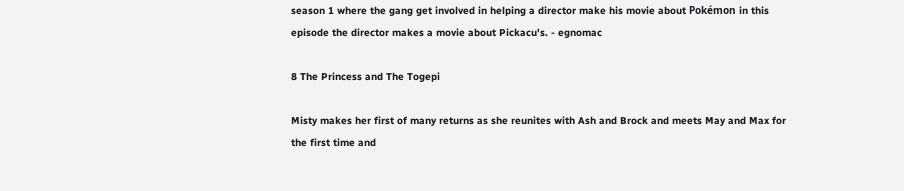season 1 where the gang get involved in helping a director make his movie about Pokémon in this episode the director makes a movie about Pickacu's. - egnomac

8 The Princess and The Togepi

Misty makes her first of many returns as she reunites with Ash and Brock and meets May and Max for the first time and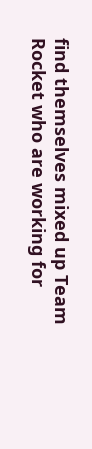find themselves mixed up Team Rocket who are working for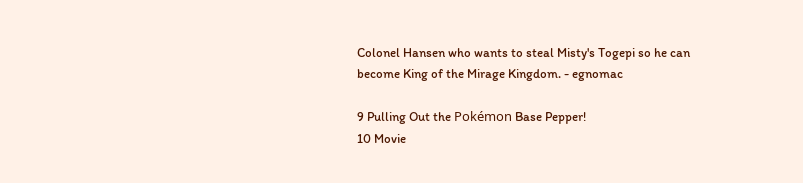Colonel Hansen who wants to steal Misty's Togepi so he can become King of the Mirage Kingdom. - egnomac

9 Pulling Out the Pokémon Base Pepper!
10 Movie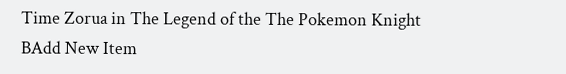Time Zorua in The Legend of the The Pokemon Knight
BAdd New Item